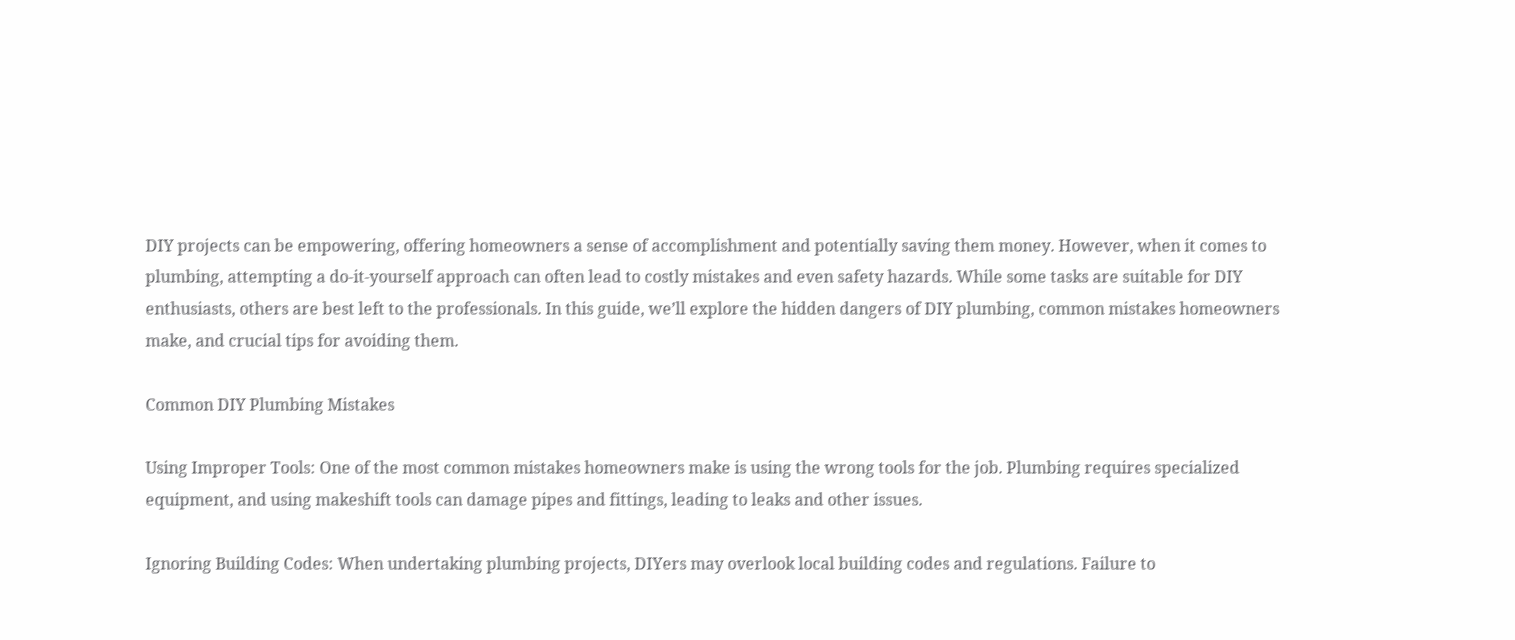DIY projects can be empowering, offering homeowners a sense of accomplishment and potentially saving them money. However, when it comes to plumbing, attempting a do-it-yourself approach can often lead to costly mistakes and even safety hazards. While some tasks are suitable for DIY enthusiasts, others are best left to the professionals. In this guide, we’ll explore the hidden dangers of DIY plumbing, common mistakes homeowners make, and crucial tips for avoiding them.

Common DIY Plumbing Mistakes

Using Improper Tools: One of the most common mistakes homeowners make is using the wrong tools for the job. Plumbing requires specialized equipment, and using makeshift tools can damage pipes and fittings, leading to leaks and other issues.

Ignoring Building Codes: When undertaking plumbing projects, DIYers may overlook local building codes and regulations. Failure to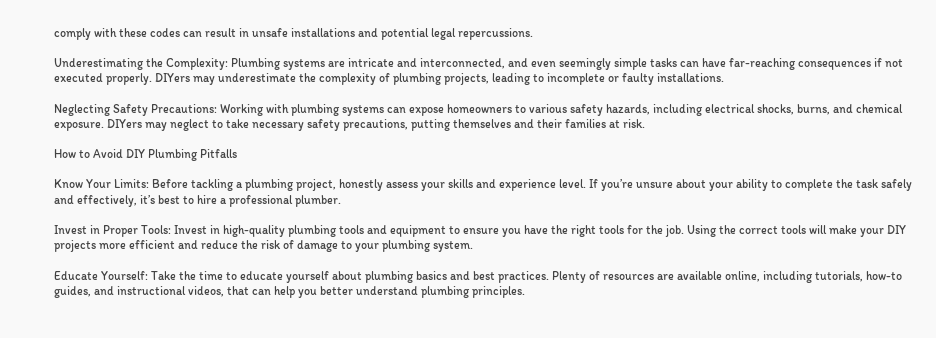comply with these codes can result in unsafe installations and potential legal repercussions.

Underestimating the Complexity: Plumbing systems are intricate and interconnected, and even seemingly simple tasks can have far-reaching consequences if not executed properly. DIYers may underestimate the complexity of plumbing projects, leading to incomplete or faulty installations.

Neglecting Safety Precautions: Working with plumbing systems can expose homeowners to various safety hazards, including electrical shocks, burns, and chemical exposure. DIYers may neglect to take necessary safety precautions, putting themselves and their families at risk.

How to Avoid DIY Plumbing Pitfalls

Know Your Limits: Before tackling a plumbing project, honestly assess your skills and experience level. If you’re unsure about your ability to complete the task safely and effectively, it’s best to hire a professional plumber.

Invest in Proper Tools: Invest in high-quality plumbing tools and equipment to ensure you have the right tools for the job. Using the correct tools will make your DIY projects more efficient and reduce the risk of damage to your plumbing system.

Educate Yourself: Take the time to educate yourself about plumbing basics and best practices. Plenty of resources are available online, including tutorials, how-to guides, and instructional videos, that can help you better understand plumbing principles.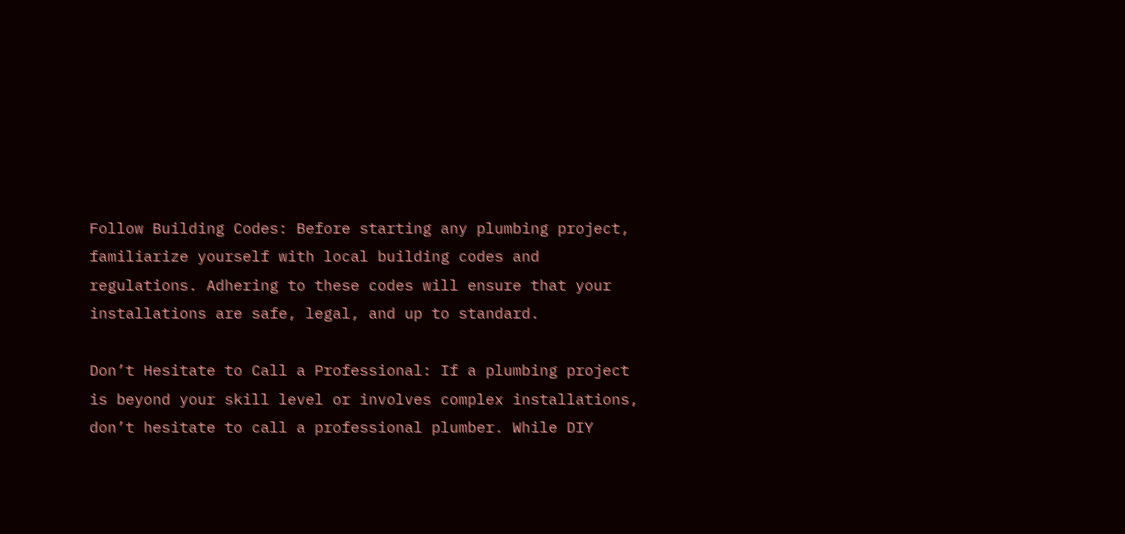Follow Building Codes: Before starting any plumbing project, familiarize yourself with local building codes and regulations. Adhering to these codes will ensure that your installations are safe, legal, and up to standard.

Don’t Hesitate to Call a Professional: If a plumbing project is beyond your skill level or involves complex installations, don’t hesitate to call a professional plumber. While DIY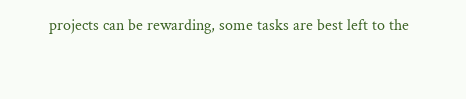projects can be rewarding, some tasks are best left to the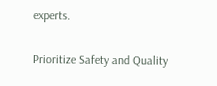experts.

Prioritize Safety and Quality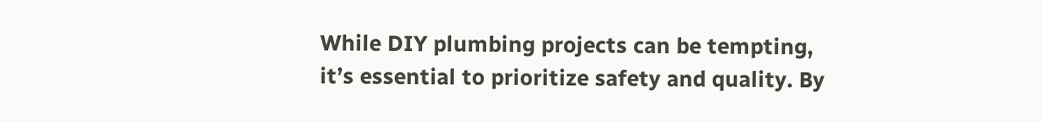While DIY plumbing projects can be tempting, it’s essential to prioritize safety and quality. By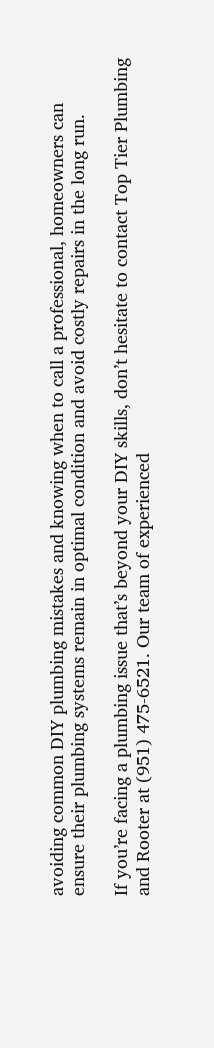avoiding common DIY plumbing mistakes and knowing when to call a professional, homeowners can ensure their plumbing systems remain in optimal condition and avoid costly repairs in the long run.

If you’re facing a plumbing issue that’s beyond your DIY skills, don’t hesitate to contact Top Tier Plumbing and Rooter at (951) 475-6521. Our team of experienced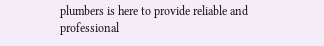plumbers is here to provide reliable and professional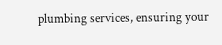plumbing services, ensuring your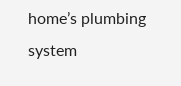home’s plumbing system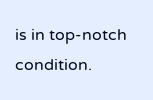is in top-notch condition.